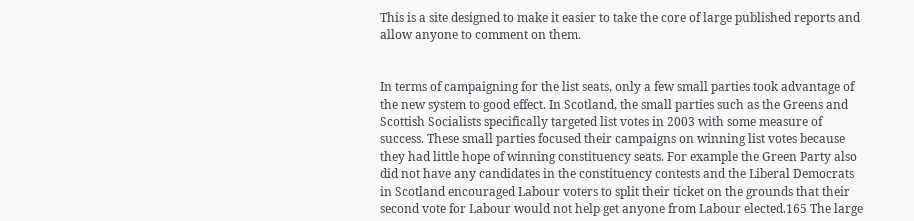This is a site designed to make it easier to take the core of large published reports and allow anyone to comment on them.


In terms of campaigning for the list seats, only a few small parties took advantage of the new system to good effect. In Scotland, the small parties such as the Greens and Scottish Socialists specifically targeted list votes in 2003 with some measure of success. These small parties focused their campaigns on winning list votes because they had little hope of winning constituency seats. For example the Green Party also did not have any candidates in the constituency contests and the Liberal Democrats in Scotland encouraged Labour voters to split their ticket on the grounds that their second vote for Labour would not help get anyone from Labour elected.165 The large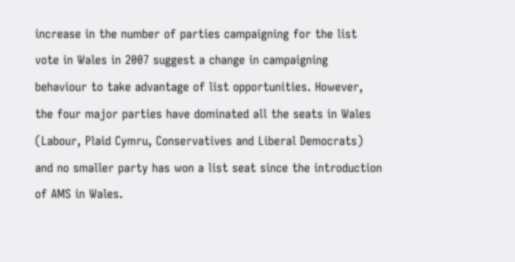increase in the number of parties campaigning for the list vote in Wales in 2007 suggest a change in campaigning behaviour to take advantage of list opportunities. However, the four major parties have dominated all the seats in Wales (Labour, Plaid Cymru, Conservatives and Liberal Democrats) and no smaller party has won a list seat since the introduction of AMS in Wales.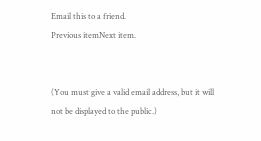Email this to a friend.
Previous itemNext item.


(You must give a valid email address, but it will not be displayed to the public.)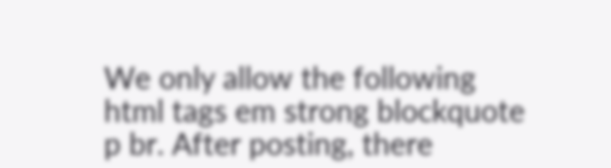We only allow the following html tags em strong blockquote p br. After posting, there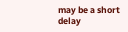may be a short delay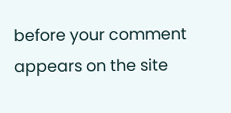before your comment appears on the site